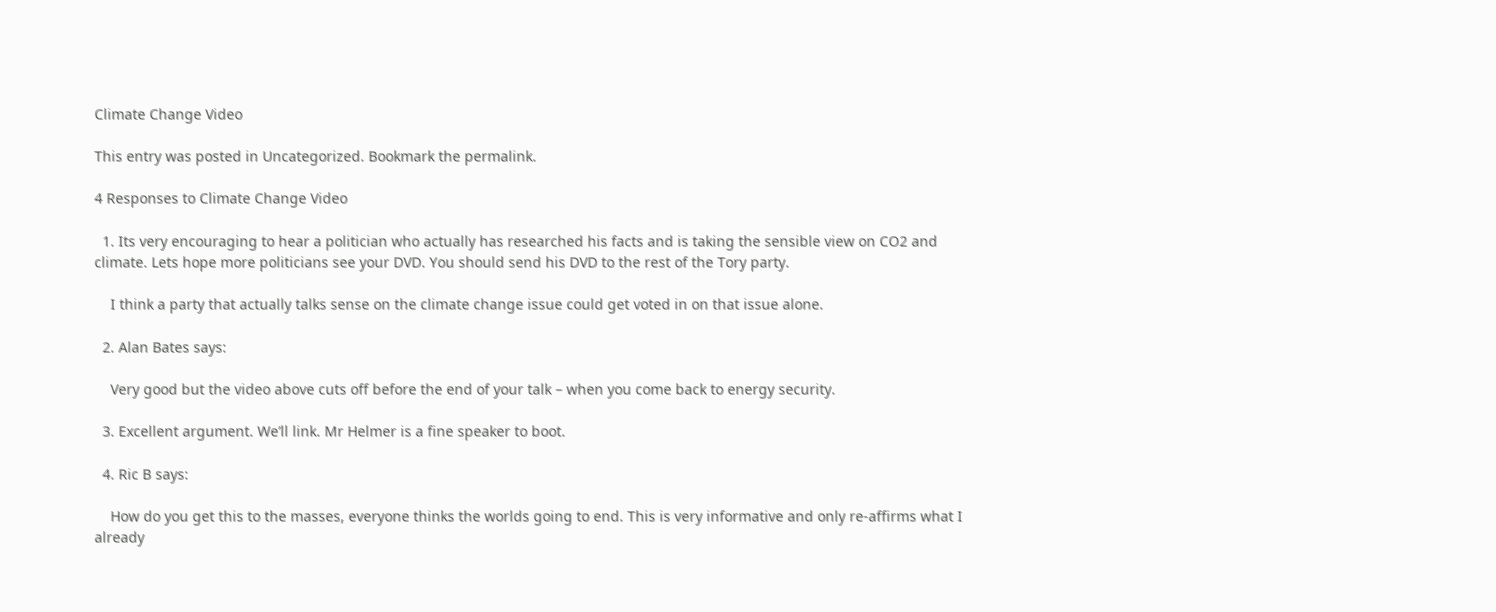Climate Change Video

This entry was posted in Uncategorized. Bookmark the permalink.

4 Responses to Climate Change Video

  1. Its very encouraging to hear a politician who actually has researched his facts and is taking the sensible view on CO2 and climate. Lets hope more politicians see your DVD. You should send his DVD to the rest of the Tory party.

    I think a party that actually talks sense on the climate change issue could get voted in on that issue alone.

  2. Alan Bates says:

    Very good but the video above cuts off before the end of your talk – when you come back to energy security.

  3. Excellent argument. We’ll link. Mr Helmer is a fine speaker to boot.

  4. Ric B says:

    How do you get this to the masses, everyone thinks the worlds going to end. This is very informative and only re-affirms what I already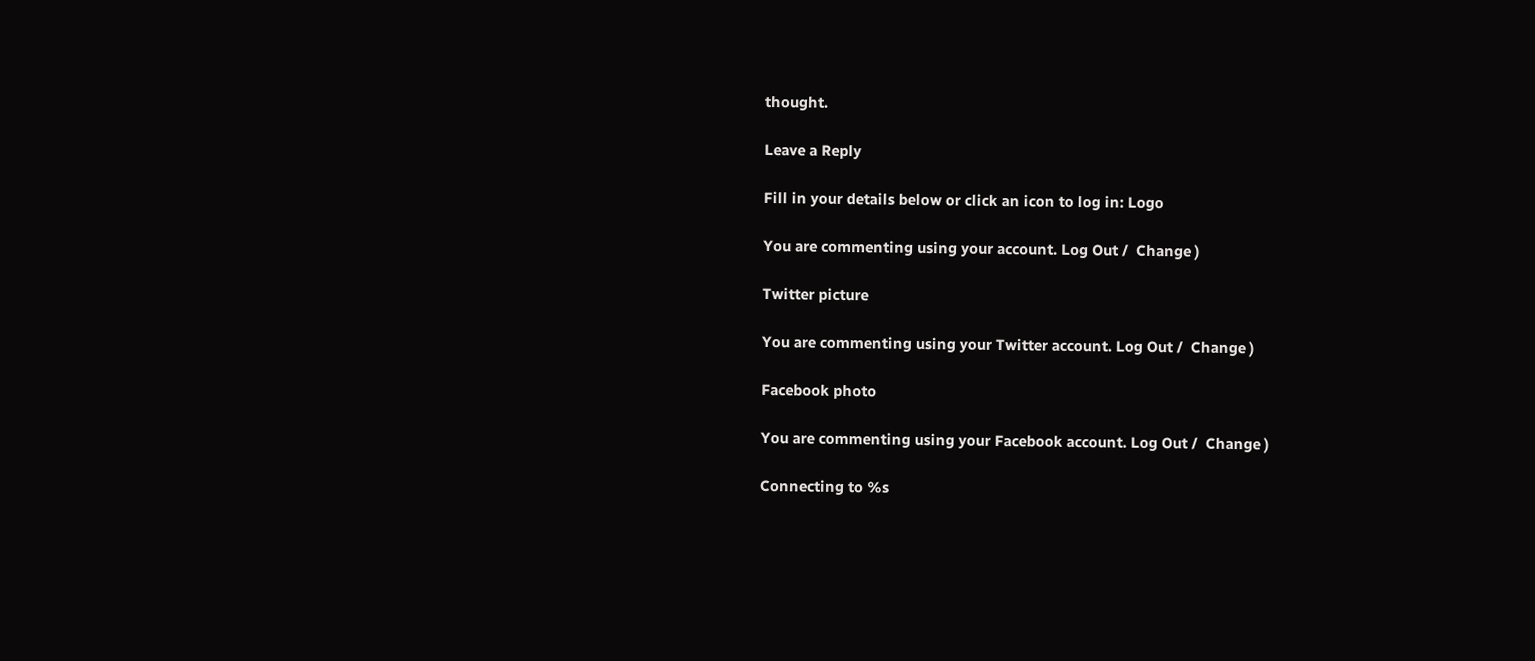thought.

Leave a Reply

Fill in your details below or click an icon to log in: Logo

You are commenting using your account. Log Out /  Change )

Twitter picture

You are commenting using your Twitter account. Log Out /  Change )

Facebook photo

You are commenting using your Facebook account. Log Out /  Change )

Connecting to %s